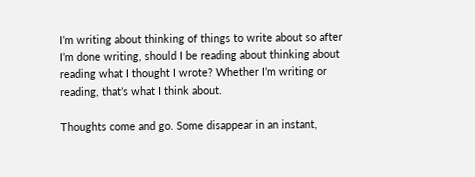I’m writing about thinking of things to write about so after I’m done writing, should I be reading about thinking about reading what I thought I wrote? Whether I’m writing or reading, that’s what I think about.

Thoughts come and go. Some disappear in an instant,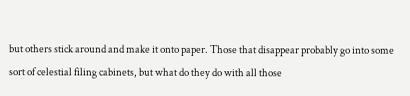but others stick around and make it onto paper. Those that disappear probably go into some sort of celestial filing cabinets, but what do they do with all those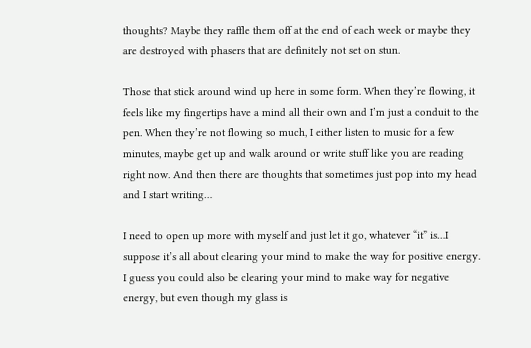thoughts? Maybe they raffle them off at the end of each week or maybe they are destroyed with phasers that are definitely not set on stun.

Those that stick around wind up here in some form. When they’re flowing, it feels like my fingertips have a mind all their own and I’m just a conduit to the pen. When they’re not flowing so much, I either listen to music for a few minutes, maybe get up and walk around or write stuff like you are reading right now. And then there are thoughts that sometimes just pop into my head and I start writing…

I need to open up more with myself and just let it go, whatever “it” is…I suppose it’s all about clearing your mind to make the way for positive energy. I guess you could also be clearing your mind to make way for negative energy, but even though my glass is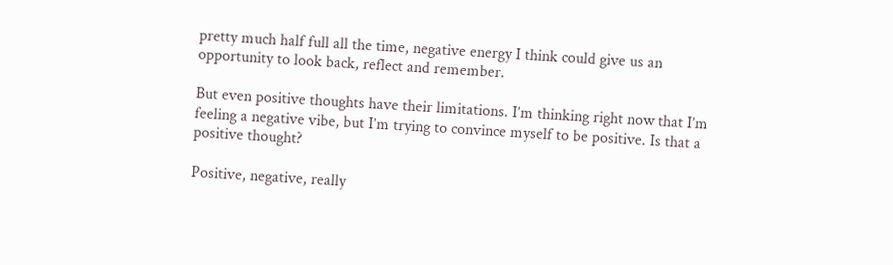pretty much half full all the time, negative energy I think could give us an opportunity to look back, reflect and remember.

But even positive thoughts have their limitations. I’m thinking right now that I’m feeling a negative vibe, but I’m trying to convince myself to be positive. Is that a positive thought?

Positive, negative, really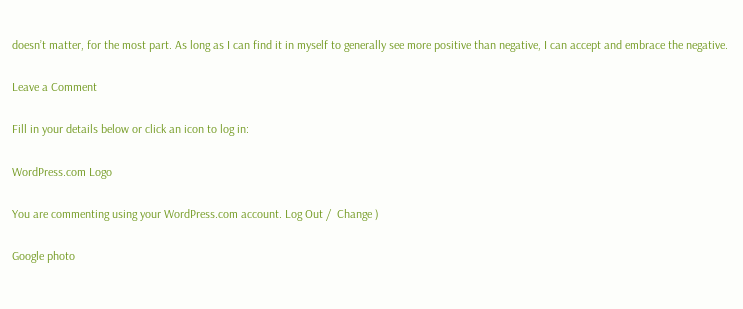doesn’t matter, for the most part. As long as I can find it in myself to generally see more positive than negative, I can accept and embrace the negative.

Leave a Comment

Fill in your details below or click an icon to log in:

WordPress.com Logo

You are commenting using your WordPress.com account. Log Out /  Change )

Google photo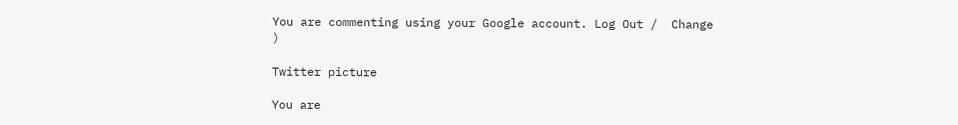You are commenting using your Google account. Log Out /  Change )

Twitter picture

You are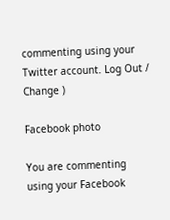commenting using your Twitter account. Log Out /  Change )

Facebook photo

You are commenting using your Facebook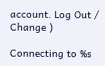account. Log Out /  Change )

Connecting to %s